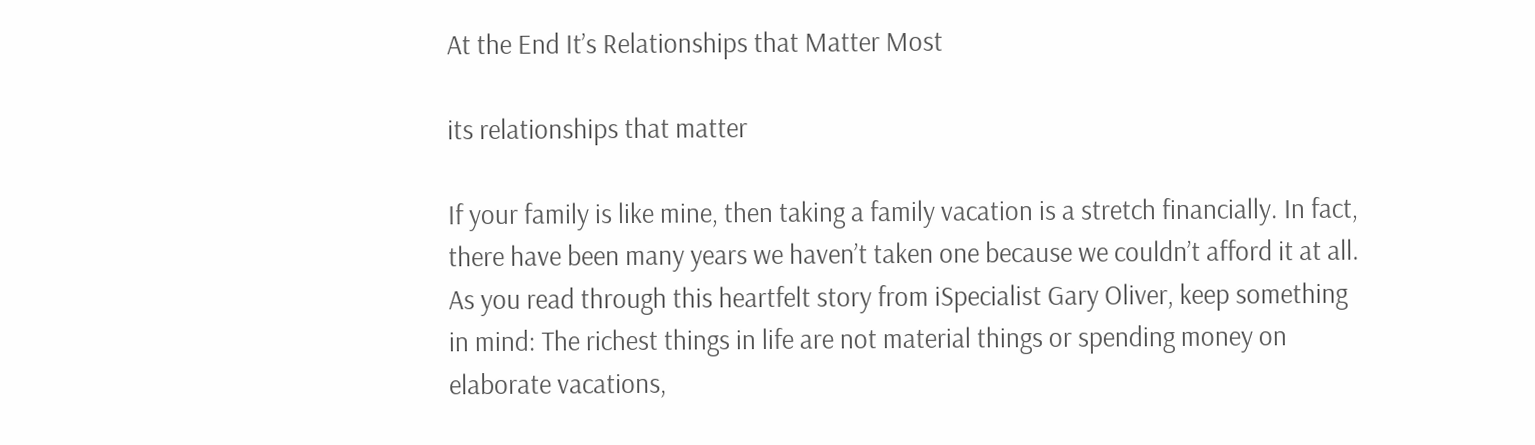At the End It’s Relationships that Matter Most

its relationships that matter

If your family is like mine, then taking a family vacation is a stretch financially. In fact, there have been many years we haven’t taken one because we couldn’t afford it at all. As you read through this heartfelt story from iSpecialist Gary Oliver, keep something in mind: The richest things in life are not material things or spending money on elaborate vacations,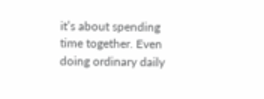it’s about spending time together. Even doing ordinary daily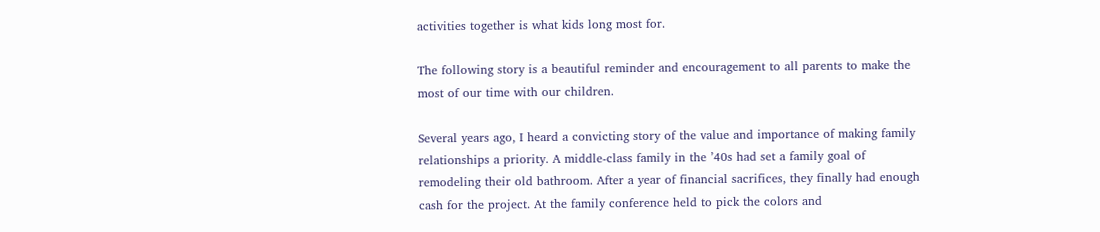activities together is what kids long most for.

The following story is a beautiful reminder and encouragement to all parents to make the most of our time with our children.

Several years ago, I heard a convicting story of the value and importance of making family relationships a priority. A middle-class family in the ’40s had set a family goal of remodeling their old bathroom. After a year of financial sacrifices, they finally had enough cash for the project. At the family conference held to pick the colors and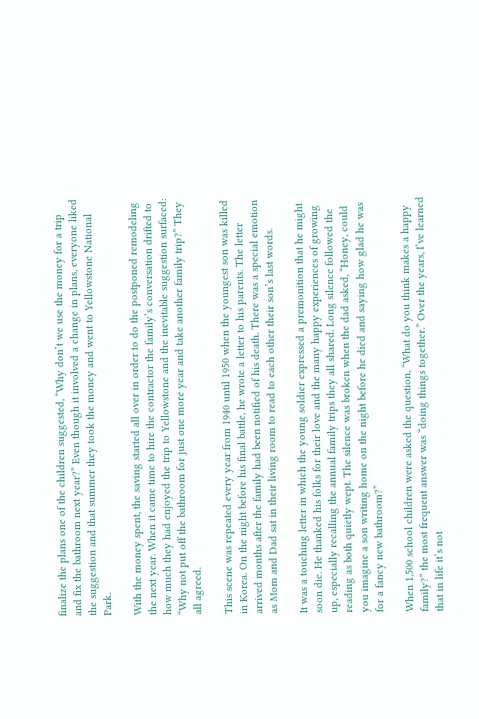finalize the plans one of the children suggested, “Why don’t we use the money for a trip and fix the bathroom next year?” Even though it involved a change in plans, everyone liked the suggestion and that summer they took the money and went to Yellowstone National Park.

With the money spent, the saving started all over in order to do the postponed remodeling the next year. When it came time to hire the contractor the family’s conversation drifted to how much they had enjoyed the trip to Yellowstone and the inevitable suggestion surfaced: “Why not put off the bathroom for just one more year and take another family trip?” They all agreed.

This scene was repeated every year from 1940 until 1950 when the youngest son was killed in Korea. On the night before his final battle, he wrote a letter to his parents. The letter arrived months after the family had been notified of his death. There was a special emotion as Mom and Dad sat in their living room to read to each other their son’s last words.

It was a touching letter in which the young soldier expressed a premonition that he might soon die. He thanked his folks for their love and the many happy experiences of growing up, especially recalling the annual family trips they all shared. Long silence followed the reading as both quietly wept. The silence was broken when the dad asked, “Honey, could you imagine a son writing home on the night before he died and saying how glad he was for a fancy new bathroom?”

When 1,500 school children were asked the question, “What do you think makes a happy family?” the most frequent answer was “doing things together.” Over the years, I’ve learned that in life it’s not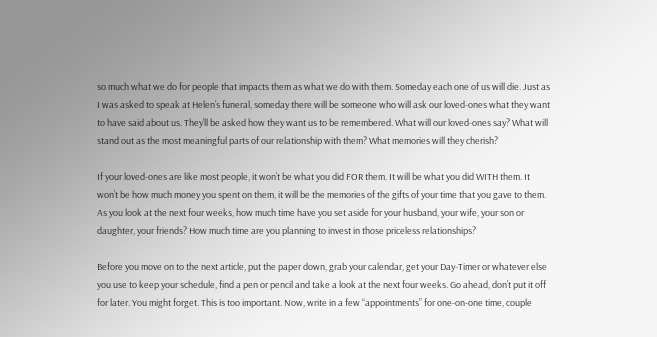so much what we do for people that impacts them as what we do with them. Someday each one of us will die. Just as I was asked to speak at Helen’s funeral, someday there will be someone who will ask our loved-ones what they want to have said about us. They’ll be asked how they want us to be remembered. What will our loved-ones say? What will stand out as the most meaningful parts of our relationship with them? What memories will they cherish?

If your loved-ones are like most people, it won’t be what you did FOR them. It will be what you did WITH them. It won’t be how much money you spent on them, it will be the memories of the gifts of your time that you gave to them. As you look at the next four weeks, how much time have you set aside for your husband, your wife, your son or daughter, your friends? How much time are you planning to invest in those priceless relationships?

Before you move on to the next article, put the paper down, grab your calendar, get your Day-Timer or whatever else you use to keep your schedule, find a pen or pencil and take a look at the next four weeks. Go ahead, don’t put it off for later. You might forget. This is too important. Now, write in a few “appointments” for one-on-one time, couple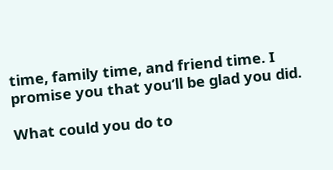time, family time, and friend time. I promise you that you’ll be glad you did.

What could you do to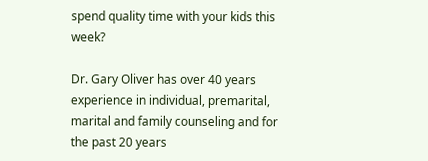spend quality time with your kids this week?

Dr. Gary Oliver has over 40 years experience in individual, premarital, marital and family counseling and for the past 20 years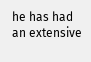he has had an extensive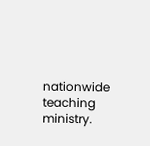nationwide teaching ministry.